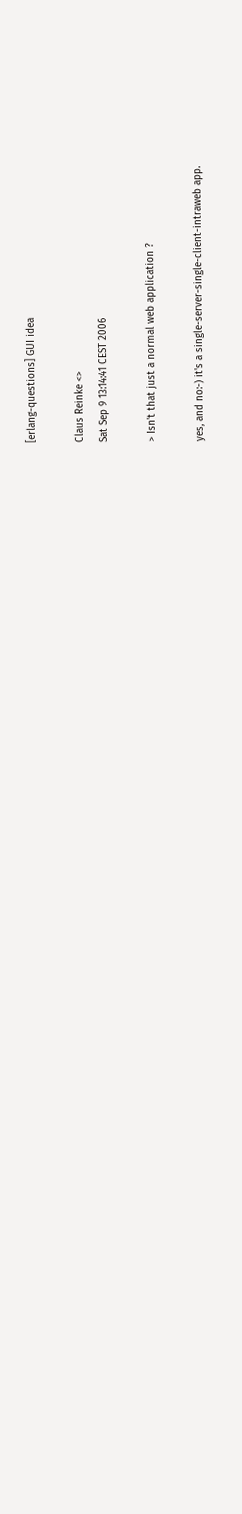[erlang-questions] GUI idea

Claus Reinke <>
Sat Sep 9 13:14:41 CEST 2006

> Isn't that just a normal web application ?

yes, and no:-) it's a single-server-single-client-intraweb app.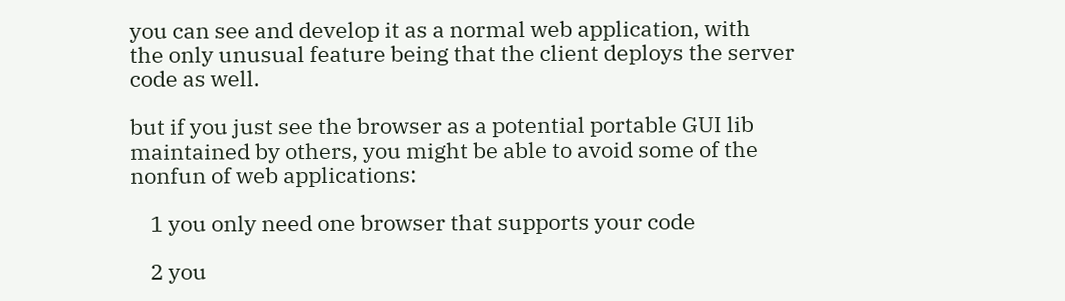you can see and develop it as a normal web application, with
the only unusual feature being that the client deploys the server
code as well.

but if you just see the browser as a potential portable GUI lib
maintained by others, you might be able to avoid some of the
nonfun of web applications:

    1 you only need one browser that supports your code

    2 you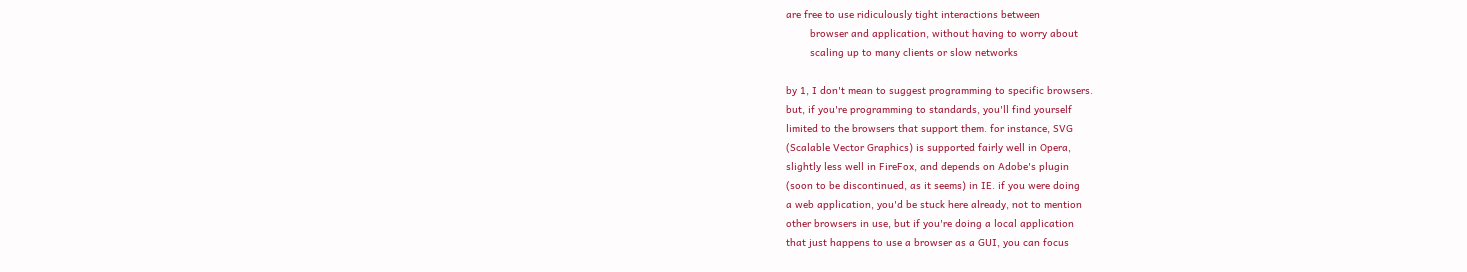are free to use ridiculously tight interactions between
        browser and application, without having to worry about
        scaling up to many clients or slow networks

by 1, I don't mean to suggest programming to specific browsers.
but, if you're programming to standards, you'll find yourself
limited to the browsers that support them. for instance, SVG
(Scalable Vector Graphics) is supported fairly well in Opera,
slightly less well in FireFox, and depends on Adobe's plugin
(soon to be discontinued, as it seems) in IE. if you were doing
a web application, you'd be stuck here already, not to mention
other browsers in use, but if you're doing a local application
that just happens to use a browser as a GUI, you can focus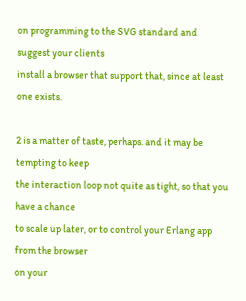on programming to the SVG standard and suggest your clients
install a browser that support that, since at least one exists.

2 is a matter of taste, perhaps. and it may be tempting to keep
the interaction loop not quite as tight, so that you have a chance
to scale up later, or to control your Erlang app from the browser
on your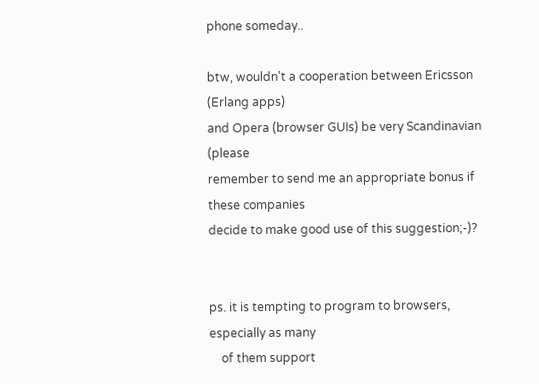phone someday..

btw, wouldn't a cooperation between Ericsson (Erlang apps)
and Opera (browser GUIs) be very Scandinavian (please
remember to send me an appropriate bonus if these companies
decide to make good use of this suggestion;-)?


ps. it is tempting to program to browsers, especially as many
    of them support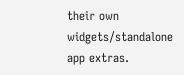their own widgets/standalone app extras.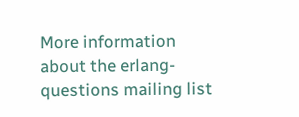More information about the erlang-questions mailing list